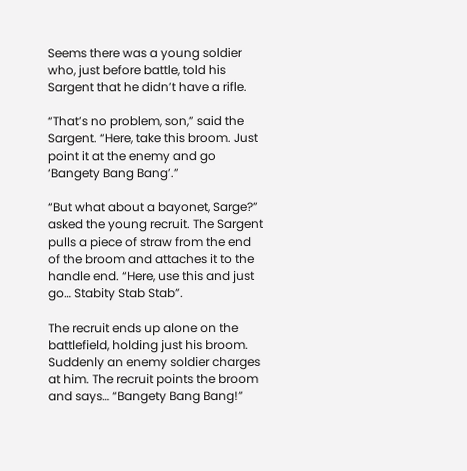Seems there was a young soldier who, just before battle, told his Sargent that he didn’t have a rifle.

“That’s no problem, son,” said the Sargent. “Here, take this broom. Just point it at the enemy and go ‘Bangety Bang Bang’.”

“But what about a bayonet, Sarge?” asked the young recruit. The Sargent pulls a piece of straw from the end of the broom and attaches it to the handle end. “Here, use this and just go… Stabity Stab Stab”.

The recruit ends up alone on the battlefield, holding just his broom. Suddenly an enemy soldier charges at him. The recruit points the broom and says… “Bangety Bang Bang!”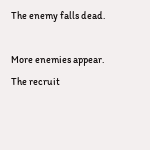The enemy falls dead.

More enemies appear. The recruit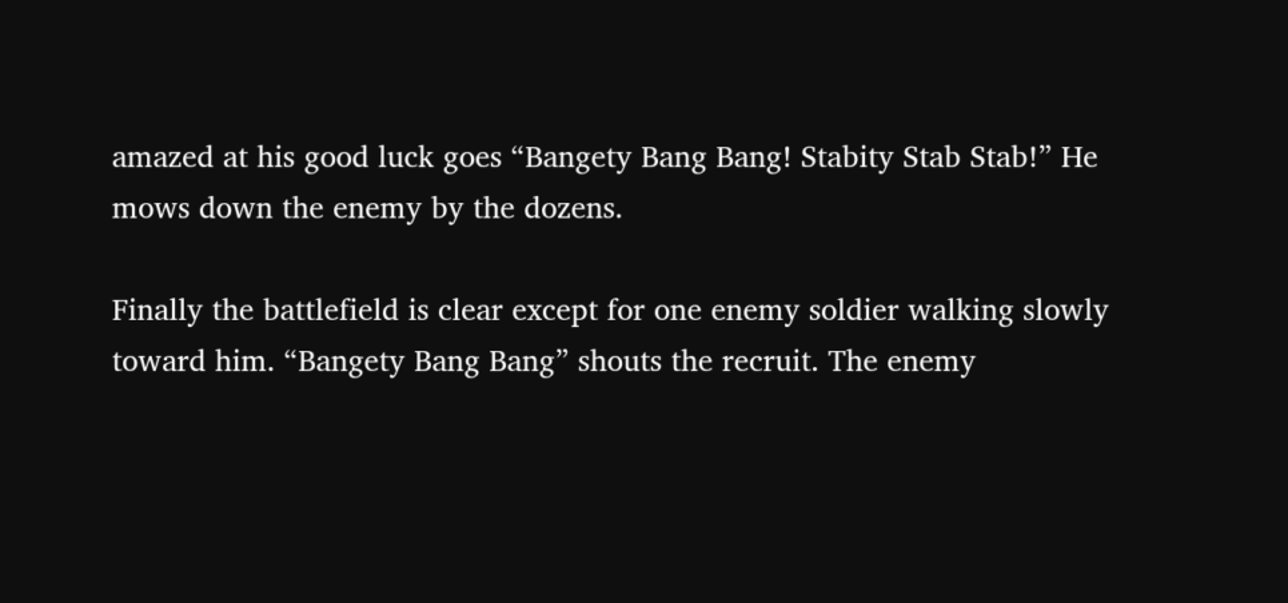amazed at his good luck goes “Bangety Bang Bang! Stabity Stab Stab!” He mows down the enemy by the dozens.

Finally the battlefield is clear except for one enemy soldier walking slowly toward him. “Bangety Bang Bang” shouts the recruit. The enemy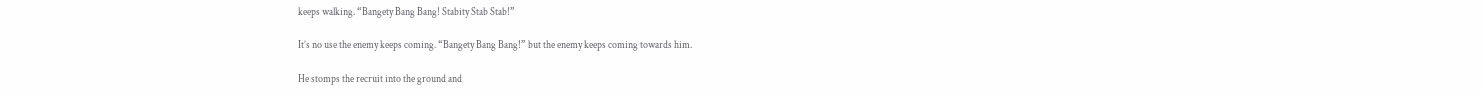keeps walking. “Bangety Bang Bang! Stabity Stab Stab!”

It’s no use the enemy keeps coming. “Bangety Bang Bang!” but the enemy keeps coming towards him.

He stomps the recruit into the ground and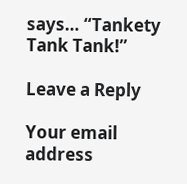says… “Tankety Tank Tank!”

Leave a Reply

Your email address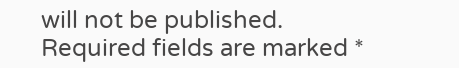will not be published. Required fields are marked *